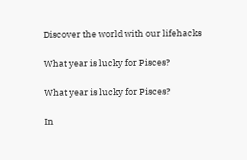Discover the world with our lifehacks

What year is lucky for Pisces?

What year is lucky for Pisces?

In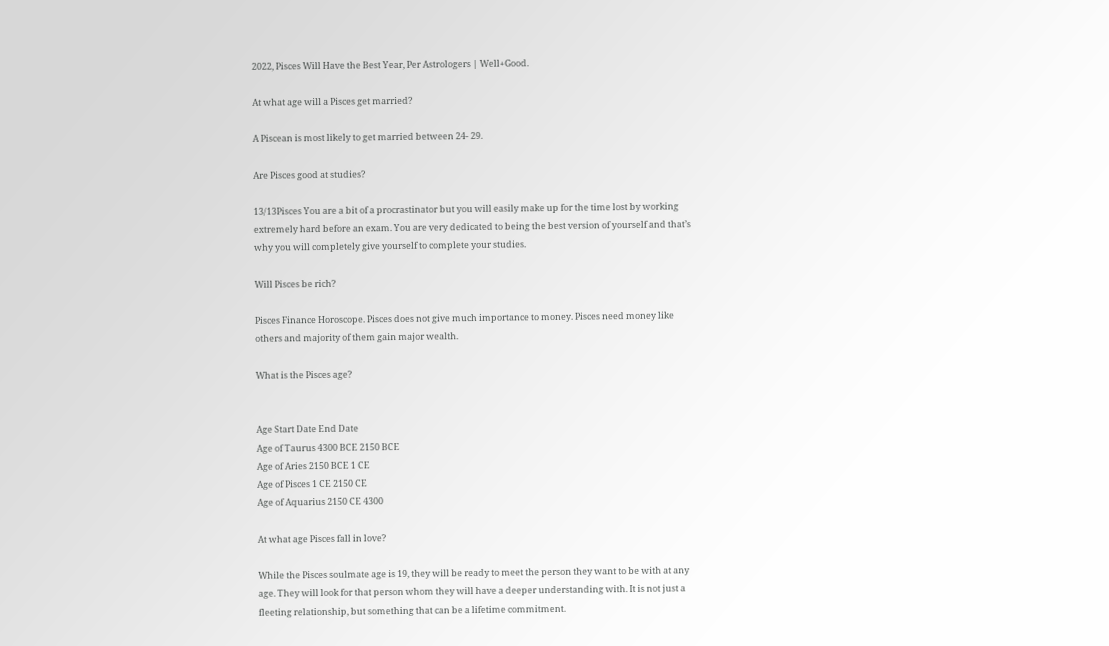2022, Pisces Will Have the Best Year, Per Astrologers | Well+Good.

At what age will a Pisces get married?

A Piscean is most likely to get married between 24- 29.

Are Pisces good at studies?

13/13Pisces You are a bit of a procrastinator but you will easily make up for the time lost by working extremely hard before an exam. You are very dedicated to being the best version of yourself and that’s why you will completely give yourself to complete your studies.

Will Pisces be rich?

Pisces Finance Horoscope. Pisces does not give much importance to money. Pisces need money like others and majority of them gain major wealth.

What is the Pisces age?


Age Start Date End Date
Age of Taurus 4300 BCE 2150 BCE
Age of Aries 2150 BCE 1 CE
Age of Pisces 1 CE 2150 CE
Age of Aquarius 2150 CE 4300

At what age Pisces fall in love?

While the Pisces soulmate age is 19, they will be ready to meet the person they want to be with at any age. They will look for that person whom they will have a deeper understanding with. It is not just a fleeting relationship, but something that can be a lifetime commitment.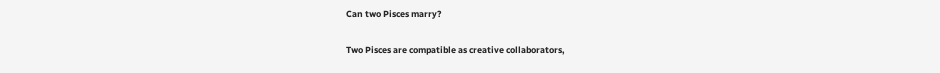Can two Pisces marry?

Two Pisces are compatible as creative collaborators,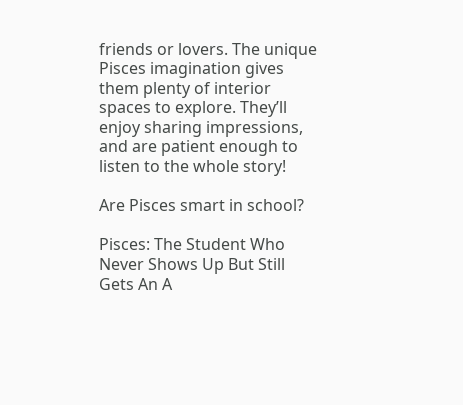friends or lovers. The unique Pisces imagination gives them plenty of interior spaces to explore. They’ll enjoy sharing impressions, and are patient enough to listen to the whole story!

Are Pisces smart in school?

Pisces: The Student Who Never Shows Up But Still Gets An A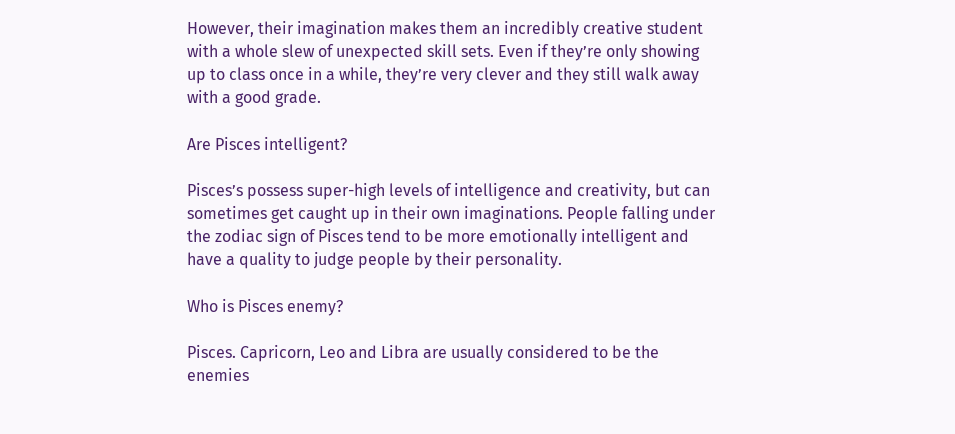However, their imagination makes them an incredibly creative student with a whole slew of unexpected skill sets. Even if they’re only showing up to class once in a while, they’re very clever and they still walk away with a good grade.

Are Pisces intelligent?

Pisces’s possess super-high levels of intelligence and creativity, but can sometimes get caught up in their own imaginations. People falling under the zodiac sign of Pisces tend to be more emotionally intelligent and have a quality to judge people by their personality.

Who is Pisces enemy?

Pisces. Capricorn, Leo and Libra are usually considered to be the enemies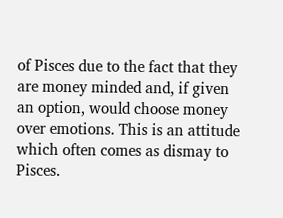of Pisces due to the fact that they are money minded and, if given an option, would choose money over emotions. This is an attitude which often comes as dismay to Pisces.